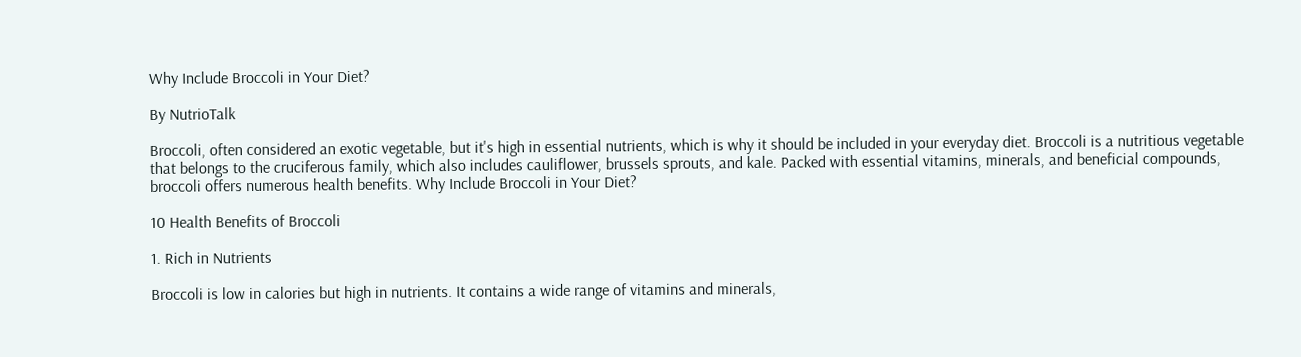Why Include Broccoli in Your Diet?

By NutrioTalk

Broccoli, often considered an exotic vegetable, but it's high in essential nutrients, which is why it should be included in your everyday diet. Broccoli is a nutritious vegetable that belongs to the cruciferous family, which also includes cauliflower, brussels sprouts, and kale. Packed with essential vitamins, minerals, and beneficial compounds, broccoli offers numerous health benefits. Why Include Broccoli in Your Diet?

10 Health Benefits of Broccoli

1. Rich in Nutrients

Broccoli is low in calories but high in nutrients. It contains a wide range of vitamins and minerals,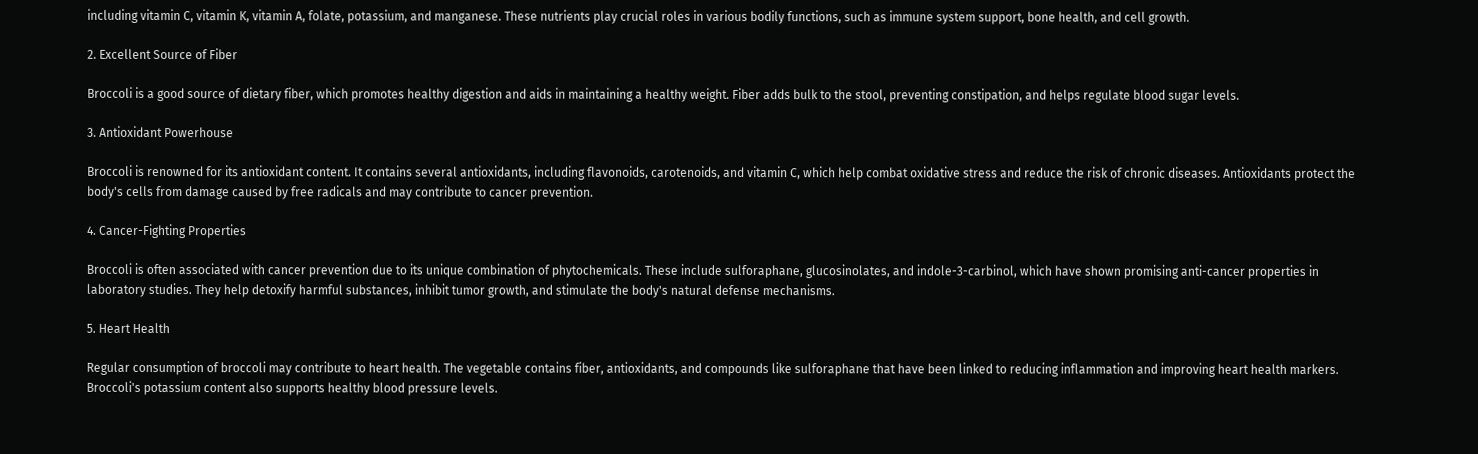including vitamin C, vitamin K, vitamin A, folate, potassium, and manganese. These nutrients play crucial roles in various bodily functions, such as immune system support, bone health, and cell growth.

2. Excellent Source of Fiber

Broccoli is a good source of dietary fiber, which promotes healthy digestion and aids in maintaining a healthy weight. Fiber adds bulk to the stool, preventing constipation, and helps regulate blood sugar levels.

3. Antioxidant Powerhouse

Broccoli is renowned for its antioxidant content. It contains several antioxidants, including flavonoids, carotenoids, and vitamin C, which help combat oxidative stress and reduce the risk of chronic diseases. Antioxidants protect the body's cells from damage caused by free radicals and may contribute to cancer prevention.

4. Cancer-Fighting Properties

Broccoli is often associated with cancer prevention due to its unique combination of phytochemicals. These include sulforaphane, glucosinolates, and indole-3-carbinol, which have shown promising anti-cancer properties in laboratory studies. They help detoxify harmful substances, inhibit tumor growth, and stimulate the body's natural defense mechanisms.

5. Heart Health

Regular consumption of broccoli may contribute to heart health. The vegetable contains fiber, antioxidants, and compounds like sulforaphane that have been linked to reducing inflammation and improving heart health markers. Broccoli's potassium content also supports healthy blood pressure levels.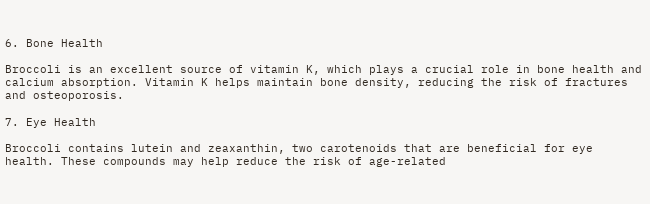6. Bone Health

Broccoli is an excellent source of vitamin K, which plays a crucial role in bone health and calcium absorption. Vitamin K helps maintain bone density, reducing the risk of fractures and osteoporosis.

7. Eye Health

Broccoli contains lutein and zeaxanthin, two carotenoids that are beneficial for eye health. These compounds may help reduce the risk of age-related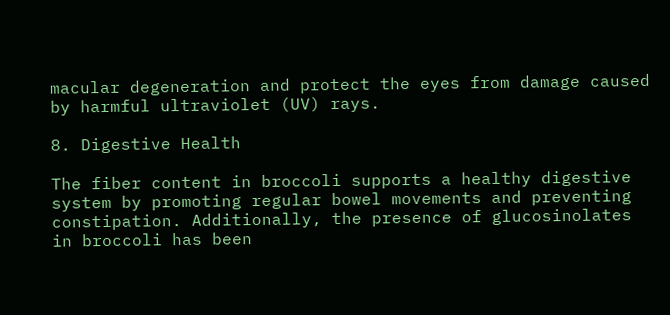macular degeneration and protect the eyes from damage caused by harmful ultraviolet (UV) rays.

8. Digestive Health

The fiber content in broccoli supports a healthy digestive system by promoting regular bowel movements and preventing constipation. Additionally, the presence of glucosinolates in broccoli has been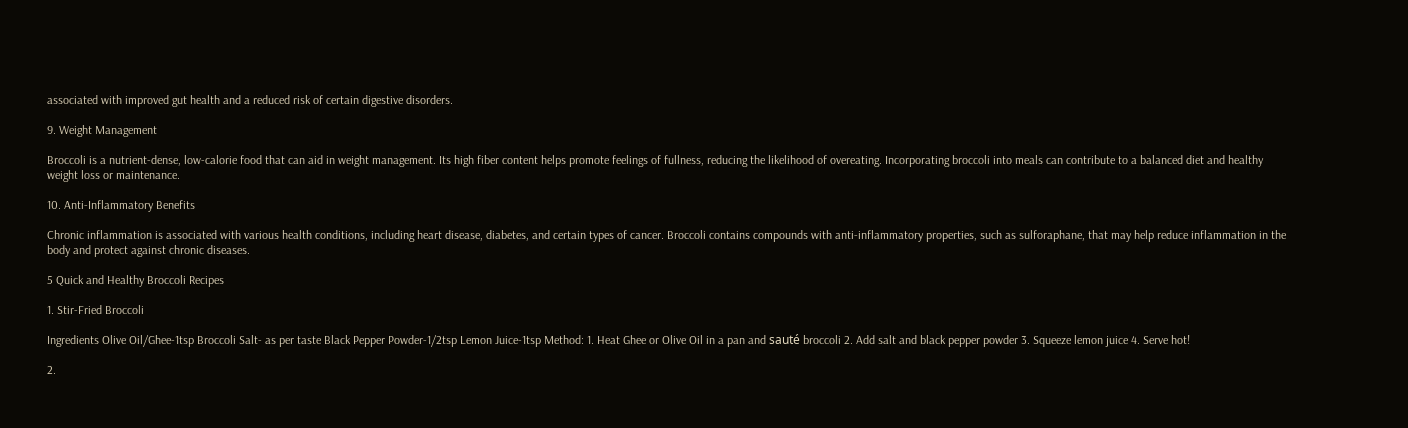associated with improved gut health and a reduced risk of certain digestive disorders.

9. Weight Management

Broccoli is a nutrient-dense, low-calorie food that can aid in weight management. Its high fiber content helps promote feelings of fullness, reducing the likelihood of overeating. Incorporating broccoli into meals can contribute to a balanced diet and healthy weight loss or maintenance.

10. Anti-Inflammatory Benefits

Chronic inflammation is associated with various health conditions, including heart disease, diabetes, and certain types of cancer. Broccoli contains compounds with anti-inflammatory properties, such as sulforaphane, that may help reduce inflammation in the body and protect against chronic diseases.

5 Quick and Healthy Broccoli Recipes

1. Stir-Fried Broccoli

Ingredients Olive Oil/Ghee-1tsp Broccoli Salt- as per taste Black Pepper Powder-1/2tsp Lemon Juice-1tsp Method: 1. Heat Ghee or Olive Oil in a pan and sauté broccoli 2. Add salt and black pepper powder 3. Squeeze lemon juice 4. Serve hot!

2.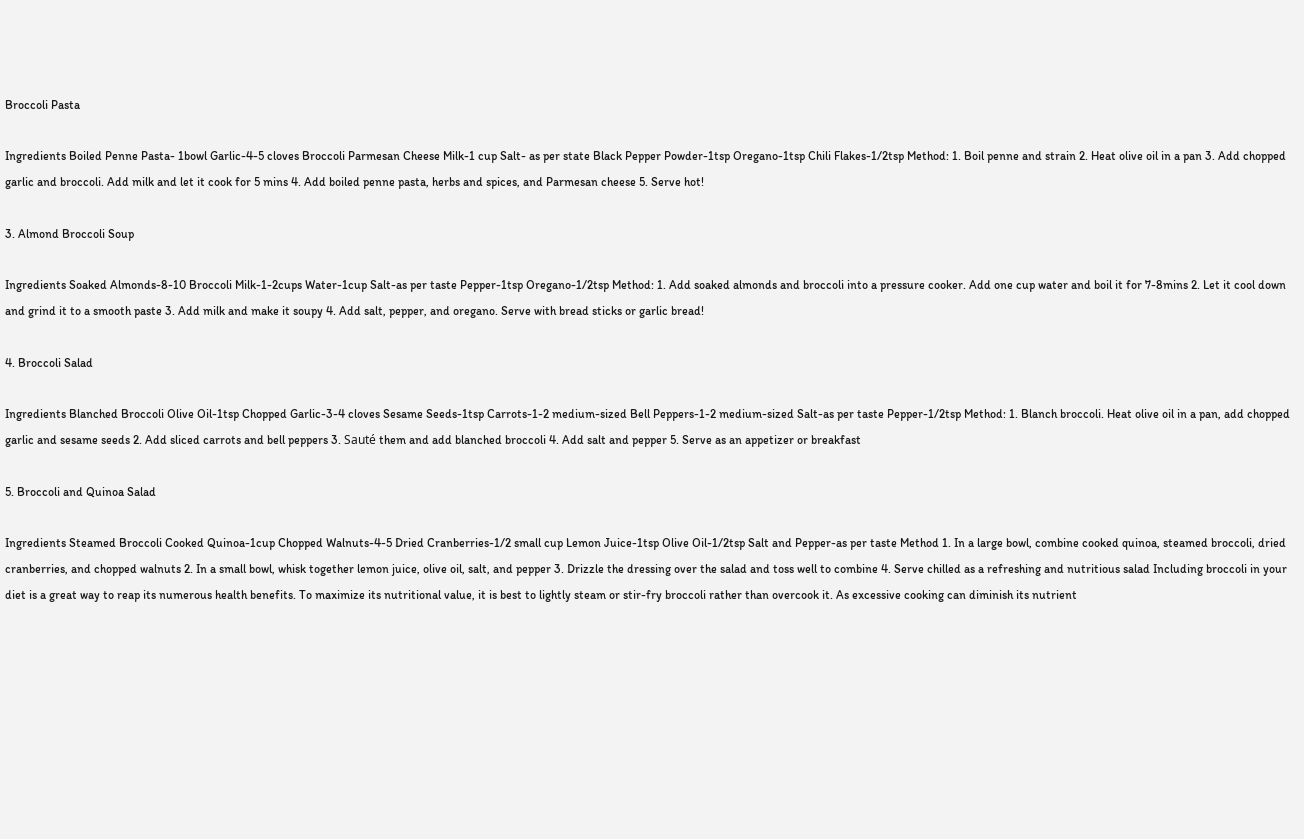Broccoli Pasta

Ingredients Boiled Penne Pasta- 1bowl Garlic-4-5 cloves Broccoli Parmesan Cheese Milk-1 cup Salt- as per state Black Pepper Powder-1tsp Oregano-1tsp Chili Flakes-1/2tsp Method: 1. Boil penne and strain 2. Heat olive oil in a pan 3. Add chopped garlic and broccoli. Add milk and let it cook for 5 mins 4. Add boiled penne pasta, herbs and spices, and Parmesan cheese 5. Serve hot!

3. Almond Broccoli Soup

Ingredients Soaked Almonds-8-10 Broccoli Milk-1-2cups Water-1cup Salt-as per taste Pepper-1tsp Oregano-1/2tsp Method: 1. Add soaked almonds and broccoli into a pressure cooker. Add one cup water and boil it for 7-8mins 2. Let it cool down and grind it to a smooth paste 3. Add milk and make it soupy 4. Add salt, pepper, and oregano. Serve with bread sticks or garlic bread!

4. Broccoli Salad

Ingredients Blanched Broccoli Olive Oil-1tsp Chopped Garlic-3-4 cloves Sesame Seeds-1tsp Carrots-1-2 medium-sized Bell Peppers-1-2 medium-sized Salt-as per taste Pepper-1/2tsp Method: 1. Blanch broccoli. Heat olive oil in a pan, add chopped garlic and sesame seeds 2. Add sliced carrots and bell peppers 3. Sauté them and add blanched broccoli 4. Add salt and pepper 5. Serve as an appetizer or breakfast

5. Broccoli and Quinoa Salad

Ingredients Steamed Broccoli Cooked Quinoa-1cup Chopped Walnuts-4-5 Dried Cranberries-1/2 small cup Lemon Juice-1tsp Olive Oil-1/2tsp Salt and Pepper-as per taste Method 1. In a large bowl, combine cooked quinoa, steamed broccoli, dried cranberries, and chopped walnuts 2. In a small bowl, whisk together lemon juice, olive oil, salt, and pepper 3. Drizzle the dressing over the salad and toss well to combine 4. Serve chilled as a refreshing and nutritious salad Including broccoli in your diet is a great way to reap its numerous health benefits. To maximize its nutritional value, it is best to lightly steam or stir-fry broccoli rather than overcook it. As excessive cooking can diminish its nutrient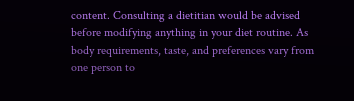content. Consulting a dietitian would be advised before modifying anything in your diet routine. As body requirements, taste, and preferences vary from one person to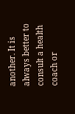another. It is always better to consult a health coach or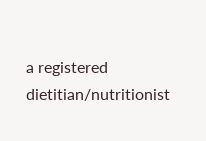a registered dietitian/nutritionist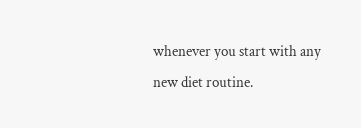whenever you start with any new diet routine.